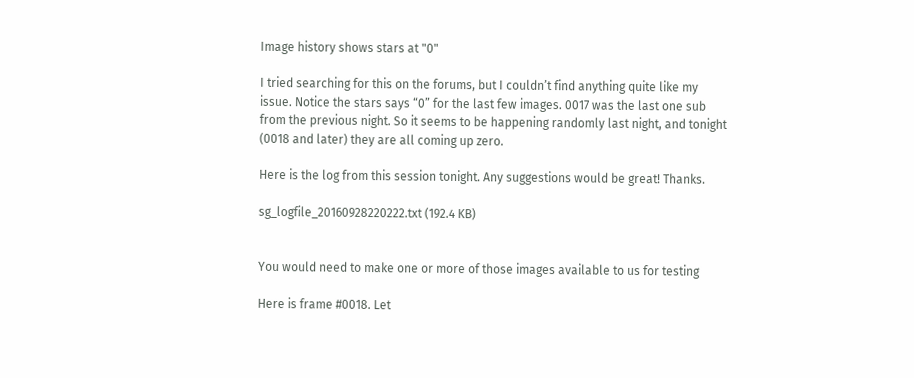Image history shows stars at "0"

I tried searching for this on the forums, but I couldn’t find anything quite like my issue. Notice the stars says “0” for the last few images. 0017 was the last one sub from the previous night. So it seems to be happening randomly last night, and tonight (0018 and later) they are all coming up zero.

Here is the log from this session tonight. Any suggestions would be great! Thanks.

sg_logfile_20160928220222.txt (192.4 KB)


You would need to make one or more of those images available to us for testing

Here is frame #0018. Let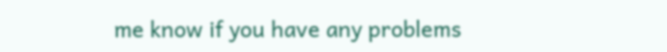me know if you have any problems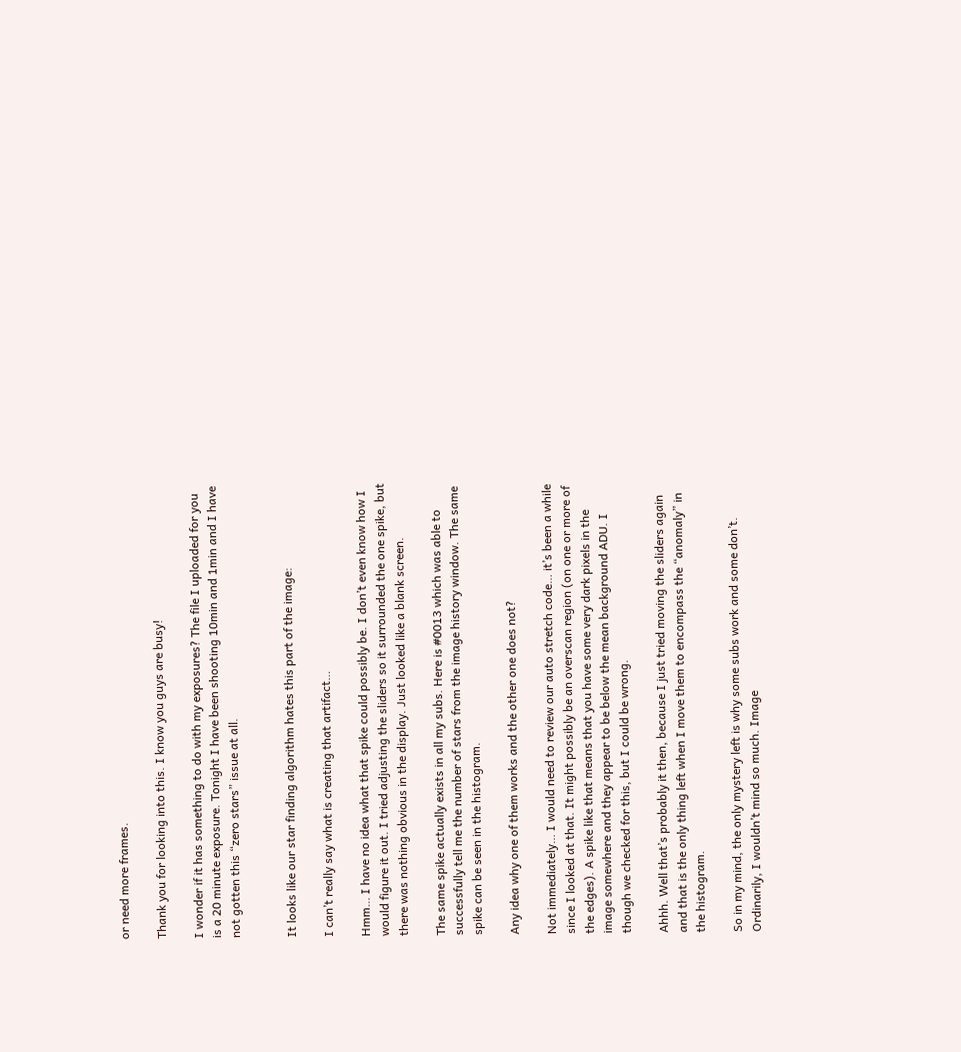or need more frames.

Thank you for looking into this. I know you guys are busy!

I wonder if it has something to do with my exposures? The file I uploaded for you is a 20 minute exposure. Tonight I have been shooting 10min and 1min and I have not gotten this “zero stars” issue at all.


It looks like our star finding algorithm hates this part of the image:

I can’t really say what is creating that artifact…

Hmm… I have no idea what that spike could possibly be. I don’t even know how I would figure it out. I tried adjusting the sliders so it surrounded the one spike, but there was nothing obvious in the display. Just looked like a blank screen.

The same spike actually exists in all my subs. Here is #0013 which was able to successfully tell me the number of stars from the image history window. The same spike can be seen in the histogram.

Any idea why one of them works and the other one does not?

Not immediately… I would need to review our auto stretch code… it’s been a while since I looked at that. It might possibly be an overscan region (on one or more of the edges). A spike like that means that you have some very dark pixels in the image somewhere and they appear to be below the mean background ADU. I though we checked for this, but I could be wrong.

Ahhh. Well that’s probably it then, because I just tried moving the sliders again and that is the only thing left when I move them to encompass the “anomaly” in the histogram.

So in my mind, the only mystery left is why some subs work and some don’t. Ordinarily, I wouldn’t mind so much. Image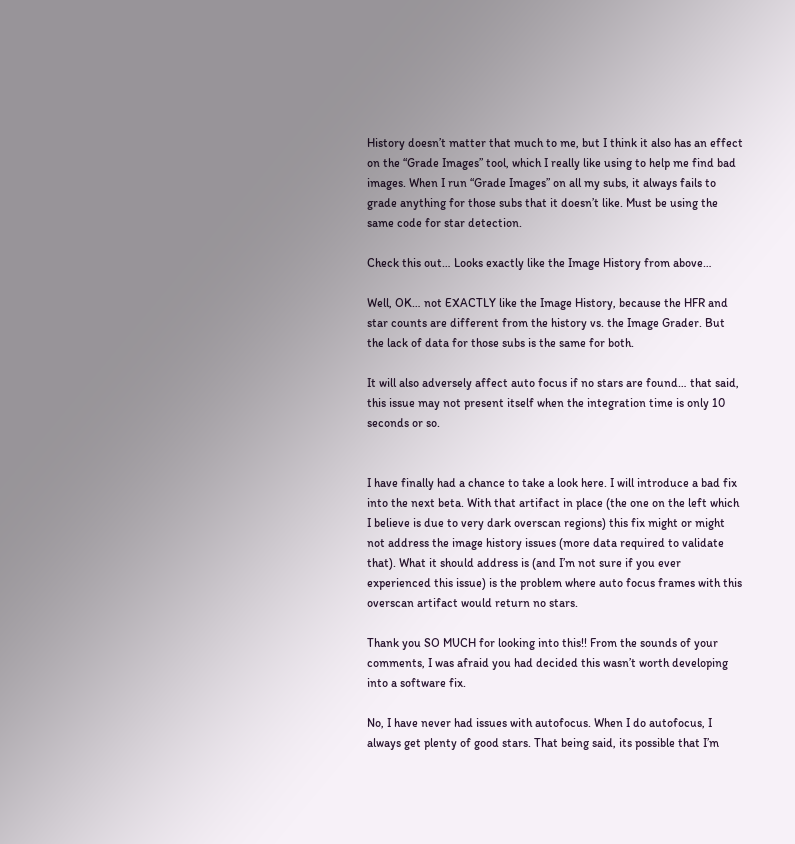History doesn’t matter that much to me, but I think it also has an effect on the “Grade Images” tool, which I really like using to help me find bad images. When I run “Grade Images” on all my subs, it always fails to grade anything for those subs that it doesn’t like. Must be using the same code for star detection.

Check this out… Looks exactly like the Image History from above…

Well, OK… not EXACTLY like the Image History, because the HFR and star counts are different from the history vs. the Image Grader. But the lack of data for those subs is the same for both.

It will also adversely affect auto focus if no stars are found… that said, this issue may not present itself when the integration time is only 10 seconds or so.


I have finally had a chance to take a look here. I will introduce a bad fix into the next beta. With that artifact in place (the one on the left which I believe is due to very dark overscan regions) this fix might or might not address the image history issues (more data required to validate that). What it should address is (and I’m not sure if you ever experienced this issue) is the problem where auto focus frames with this overscan artifact would return no stars.

Thank you SO MUCH for looking into this!! From the sounds of your comments, I was afraid you had decided this wasn’t worth developing into a software fix.

No, I have never had issues with autofocus. When I do autofocus, I always get plenty of good stars. That being said, its possible that I’m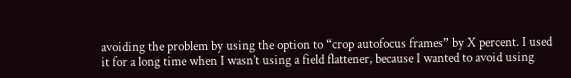avoiding the problem by using the option to “crop autofocus frames” by X percent. I used it for a long time when I wasn’t using a field flattener, because I wanted to avoid using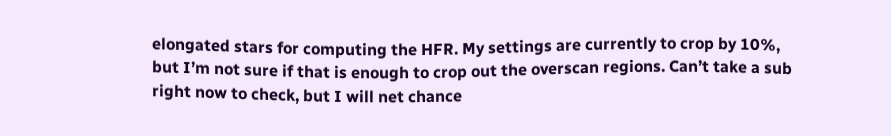elongated stars for computing the HFR. My settings are currently to crop by 10%, but I’m not sure if that is enough to crop out the overscan regions. Can’t take a sub right now to check, but I will net chance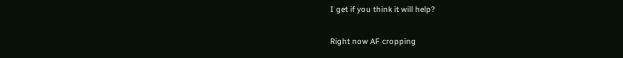I get if you think it will help?

Right now AF cropping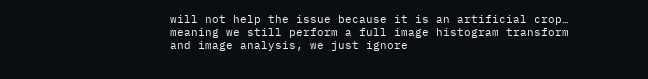will not help the issue because it is an artificial crop… meaning we still perform a full image histogram transform and image analysis, we just ignore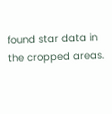found star data in the cropped areas.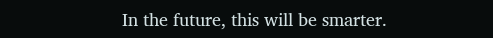In the future, this will be smarter.